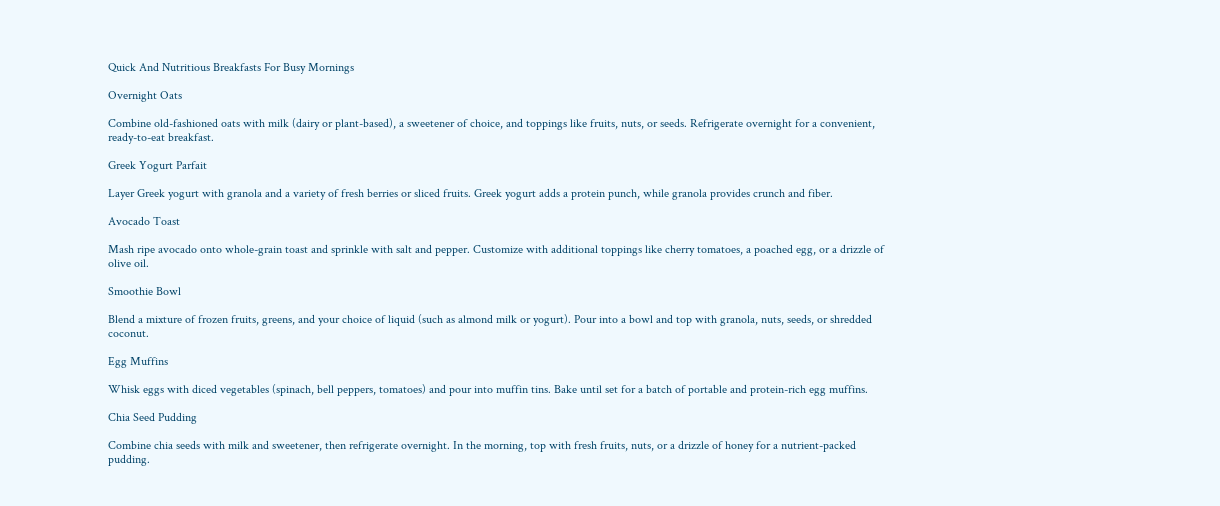Quick And Nutritious Breakfasts For Busy Mornings

Overnight Oats

Combine old-fashioned oats with milk (dairy or plant-based), a sweetener of choice, and toppings like fruits, nuts, or seeds. Refrigerate overnight for a convenient, ready-to-eat breakfast.

Greek Yogurt Parfait

Layer Greek yogurt with granola and a variety of fresh berries or sliced fruits. Greek yogurt adds a protein punch, while granola provides crunch and fiber.

Avocado Toast

Mash ripe avocado onto whole-grain toast and sprinkle with salt and pepper. Customize with additional toppings like cherry tomatoes, a poached egg, or a drizzle of olive oil.

Smoothie Bowl

Blend a mixture of frozen fruits, greens, and your choice of liquid (such as almond milk or yogurt). Pour into a bowl and top with granola, nuts, seeds, or shredded coconut.

Egg Muffins

Whisk eggs with diced vegetables (spinach, bell peppers, tomatoes) and pour into muffin tins. Bake until set for a batch of portable and protein-rich egg muffins.

Chia Seed Pudding

Combine chia seeds with milk and sweetener, then refrigerate overnight. In the morning, top with fresh fruits, nuts, or a drizzle of honey for a nutrient-packed pudding.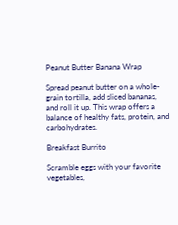Peanut Butter Banana Wrap

Spread peanut butter on a whole-grain tortilla, add sliced bananas, and roll it up. This wrap offers a balance of healthy fats, protein, and carbohydrates.

Breakfast Burrito

Scramble eggs with your favorite vegetables,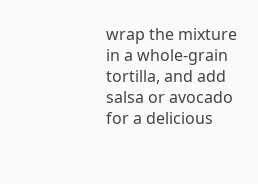wrap the mixture in a whole-grain tortilla, and add salsa or avocado for a delicious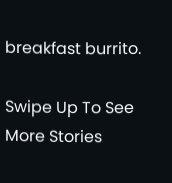breakfast burrito.

Swipe Up To See More Stories